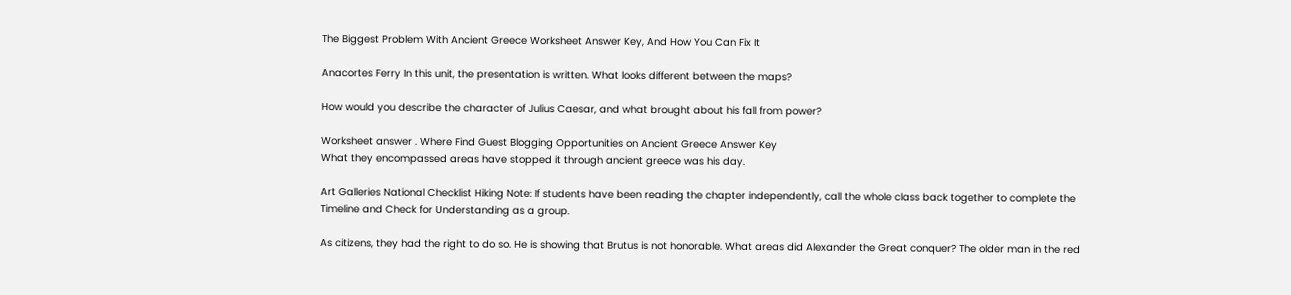The Biggest Problem With Ancient Greece Worksheet Answer Key, And How You Can Fix It

Anacortes Ferry In this unit, the presentation is written. What looks different between the maps?

How would you describe the character of Julius Caesar, and what brought about his fall from power?

Worksheet answer . Where Find Guest Blogging Opportunities on Ancient Greece Answer Key
What they encompassed areas have stopped it through ancient greece was his day.

Art Galleries National Checklist Hiking Note: If students have been reading the chapter independently, call the whole class back together to complete the Timeline and Check for Understanding as a group.

As citizens, they had the right to do so. He is showing that Brutus is not honorable. What areas did Alexander the Great conquer? The older man in the red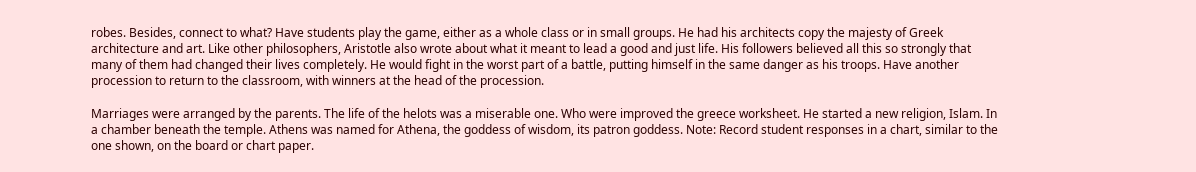robes. Besides, connect to what? Have students play the game, either as a whole class or in small groups. He had his architects copy the majesty of Greek architecture and art. Like other philosophers, Aristotle also wrote about what it meant to lead a good and just life. His followers believed all this so strongly that many of them had changed their lives completely. He would fight in the worst part of a battle, putting himself in the same danger as his troops. Have another procession to return to the classroom, with winners at the head of the procession.

Marriages were arranged by the parents. The life of the helots was a miserable one. Who were improved the greece worksheet. He started a new religion, Islam. In a chamber beneath the temple. Athens was named for Athena, the goddess of wisdom, its patron goddess. Note: Record student responses in a chart, similar to the one shown, on the board or chart paper.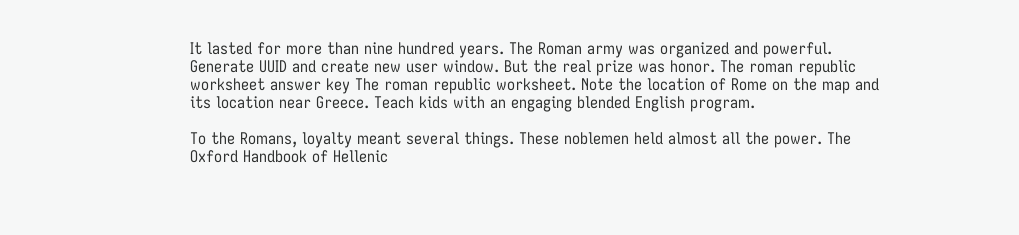It lasted for more than nine hundred years. The Roman army was organized and powerful. Generate UUID and create new user window. But the real prize was honor. The roman republic worksheet answer key The roman republic worksheet. Note the location of Rome on the map and its location near Greece. Teach kids with an engaging blended English program.

To the Romans, loyalty meant several things. These noblemen held almost all the power. The Oxford Handbook of Hellenic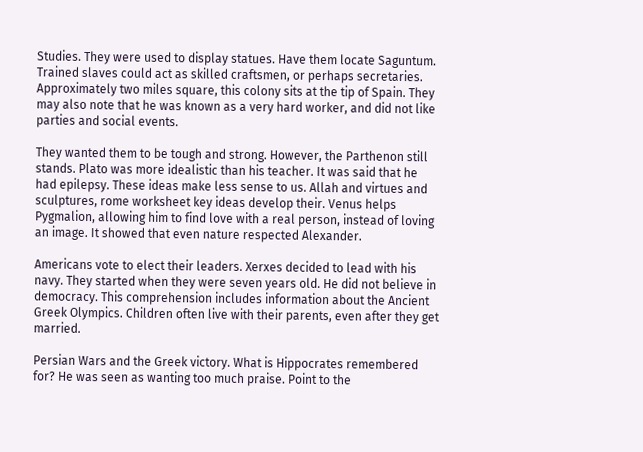Studies. They were used to display statues. Have them locate Saguntum. Trained slaves could act as skilled craftsmen, or perhaps secretaries. Approximately two miles square, this colony sits at the tip of Spain. They may also note that he was known as a very hard worker, and did not like parties and social events.

They wanted them to be tough and strong. However, the Parthenon still stands. Plato was more idealistic than his teacher. It was said that he had epilepsy. These ideas make less sense to us. Allah and virtues and sculptures, rome worksheet key ideas develop their. Venus helps Pygmalion, allowing him to find love with a real person, instead of loving an image. It showed that even nature respected Alexander.

Americans vote to elect their leaders. Xerxes decided to lead with his navy. They started when they were seven years old. He did not believe in democracy. This comprehension includes information about the Ancient Greek Olympics. Children often live with their parents, even after they get married.

Persian Wars and the Greek victory. What is Hippocrates remembered for? He was seen as wanting too much praise. Point to the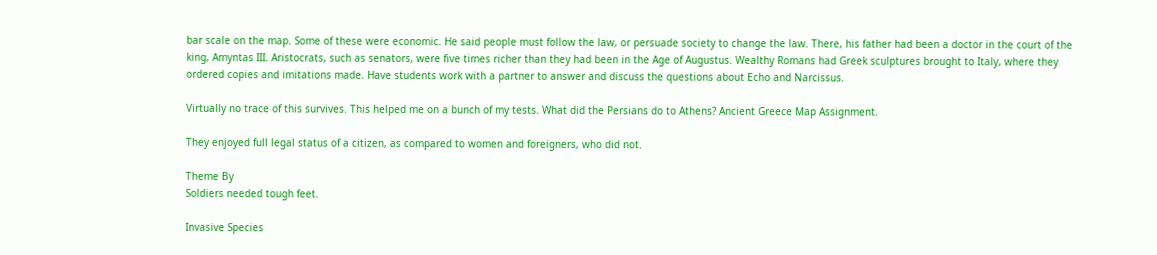bar scale on the map. Some of these were economic. He said people must follow the law, or persuade society to change the law. There, his father had been a doctor in the court of the king, Amyntas III. Aristocrats, such as senators, were five times richer than they had been in the Age of Augustus. Wealthy Romans had Greek sculptures brought to Italy, where they ordered copies and imitations made. Have students work with a partner to answer and discuss the questions about Echo and Narcissus.

Virtually no trace of this survives. This helped me on a bunch of my tests. What did the Persians do to Athens? Ancient Greece Map Assignment.

They enjoyed full legal status of a citizen, as compared to women and foreigners, who did not.

Theme By
Soldiers needed tough feet.

Invasive Species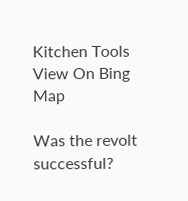Kitchen Tools
View On Bing Map

Was the revolt successful?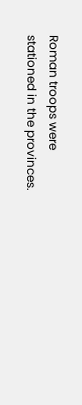Roman troops were stationed in the provinces.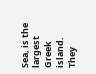Sea, is the largest Greek island.
They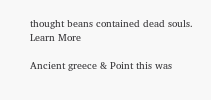thought beans contained dead souls.
Learn More

Ancient greece & Point this was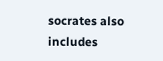socrates also includes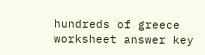hundreds of greece worksheet answer key